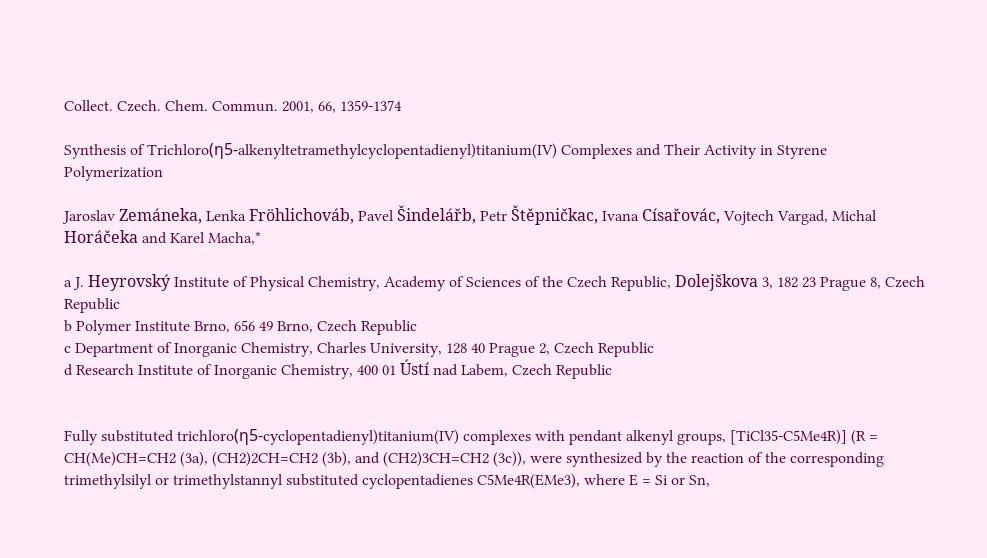Collect. Czech. Chem. Commun. 2001, 66, 1359-1374

Synthesis of Trichloro(η5-alkenyltetramethylcyclopentadienyl)titanium(IV) Complexes and Their Activity in Styrene Polymerization

Jaroslav Zemáneka, Lenka Fröhlichováb, Pavel Šindelářb, Petr Štěpničkac, Ivana Císařovác, Vojtech Vargad, Michal Horáčeka and Karel Macha,*

a J. Heyrovský Institute of Physical Chemistry, Academy of Sciences of the Czech Republic, Dolejškova 3, 182 23 Prague 8, Czech Republic
b Polymer Institute Brno, 656 49 Brno, Czech Republic
c Department of Inorganic Chemistry, Charles University, 128 40 Prague 2, Czech Republic
d Research Institute of Inorganic Chemistry, 400 01 Ústí nad Labem, Czech Republic


Fully substituted trichloro(η5-cyclopentadienyl)titanium(IV) complexes with pendant alkenyl groups, [TiCl35-C5Me4R)] (R = CH(Me)CH=CH2 (3a), (CH2)2CH=CH2 (3b), and (CH2)3CH=CH2 (3c)), were synthesized by the reaction of the corresponding trimethylsilyl or trimethylstannyl substituted cyclopentadienes C5Me4R(EMe3), where E = Si or Sn,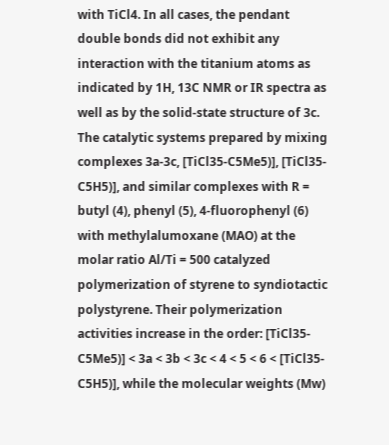with TiCl4. In all cases, the pendant double bonds did not exhibit any interaction with the titanium atoms as indicated by 1H, 13C NMR or IR spectra as well as by the solid-state structure of 3c. The catalytic systems prepared by mixing complexes 3a-3c, [TiCl35-C5Me5)], [TiCl35-C5H5)], and similar complexes with R = butyl (4), phenyl (5), 4-fluorophenyl (6) with methylalumoxane (MAO) at the molar ratio Al/Ti = 500 catalyzed polymerization of styrene to syndiotactic polystyrene. Their polymerization activities increase in the order: [TiCl35-C5Me5)] < 3a < 3b < 3c < 4 < 5 < 6 < [TiCl35-C5H5)], while the molecular weights (Mw)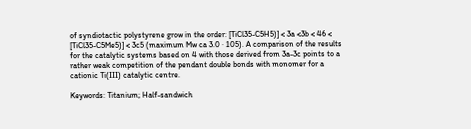of syndiotactic polystyrene grow in the order: [TiCl35-C5H5)] < 3a <3b < 46 < [TiCl35-C5Me5)] < 3c5 (maximum Mw ca 3.0 · 105). A comparison of the results for the catalytic systems based on 4 with those derived from 3a-3c points to a rather weak competition of the pendant double bonds with monomer for a cationic Ti(III) catalytic centre.

Keywords: Titanium; Half-sandwich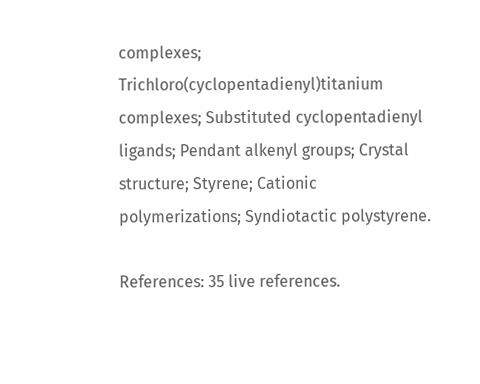complexes; Trichloro(cyclopentadienyl)titanium complexes; Substituted cyclopentadienyl ligands; Pendant alkenyl groups; Crystal structure; Styrene; Cationic polymerizations; Syndiotactic polystyrene.

References: 35 live references.